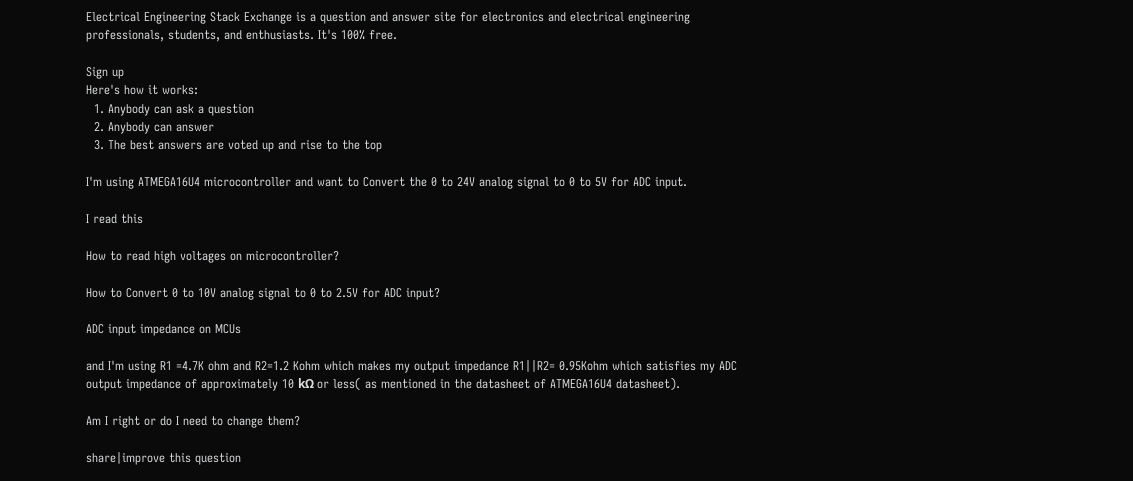Electrical Engineering Stack Exchange is a question and answer site for electronics and electrical engineering professionals, students, and enthusiasts. It's 100% free.

Sign up
Here's how it works:
  1. Anybody can ask a question
  2. Anybody can answer
  3. The best answers are voted up and rise to the top

I'm using ATMEGA16U4 microcontroller and want to Convert the 0 to 24V analog signal to 0 to 5V for ADC input.

I read this

How to read high voltages on microcontroller?

How to Convert 0 to 10V analog signal to 0 to 2.5V for ADC input?

ADC input impedance on MCUs

and I'm using R1 =4.7K ohm and R2=1.2 Kohm which makes my output impedance R1||R2= 0.95Kohm which satisfies my ADC output impedance of approximately 10 kΩ or less( as mentioned in the datasheet of ATMEGA16U4 datasheet).

Am I right or do I need to change them?

share|improve this question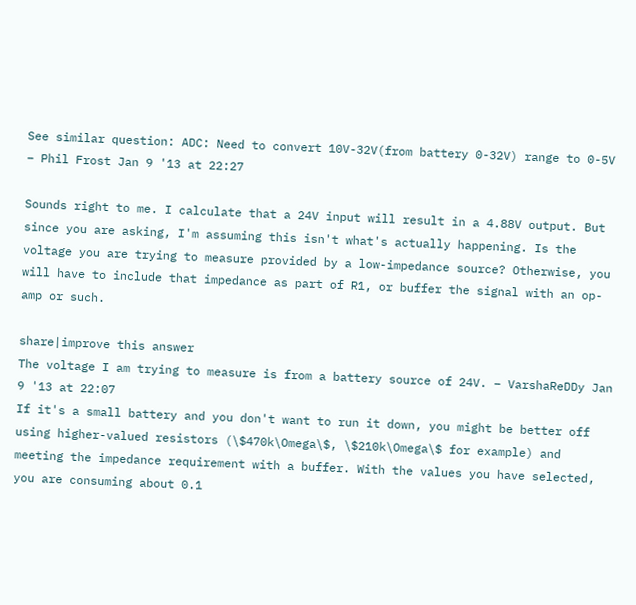See similar question: ADC: Need to convert 10V-32V(from battery 0-32V) range to 0-5V – Phil Frost Jan 9 '13 at 22:27

Sounds right to me. I calculate that a 24V input will result in a 4.88V output. But since you are asking, I'm assuming this isn't what's actually happening. Is the voltage you are trying to measure provided by a low-impedance source? Otherwise, you will have to include that impedance as part of R1, or buffer the signal with an op-amp or such.

share|improve this answer
The voltage I am trying to measure is from a battery source of 24V. – VarshaReDDy Jan 9 '13 at 22:07
If it's a small battery and you don't want to run it down, you might be better off using higher-valued resistors (\$470k\Omega\$, \$210k\Omega\$ for example) and meeting the impedance requirement with a buffer. With the values you have selected, you are consuming about 0.1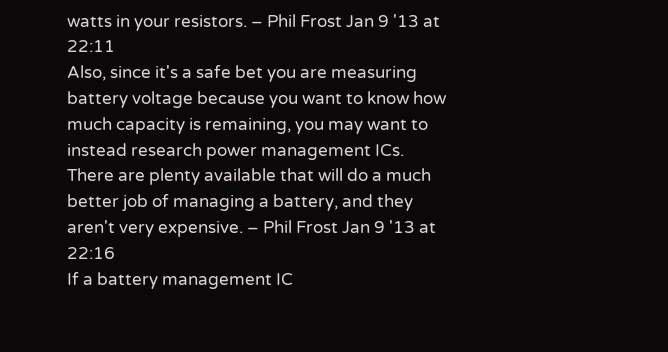watts in your resistors. – Phil Frost Jan 9 '13 at 22:11
Also, since it's a safe bet you are measuring battery voltage because you want to know how much capacity is remaining, you may want to instead research power management ICs. There are plenty available that will do a much better job of managing a battery, and they aren't very expensive. – Phil Frost Jan 9 '13 at 22:16
If a battery management IC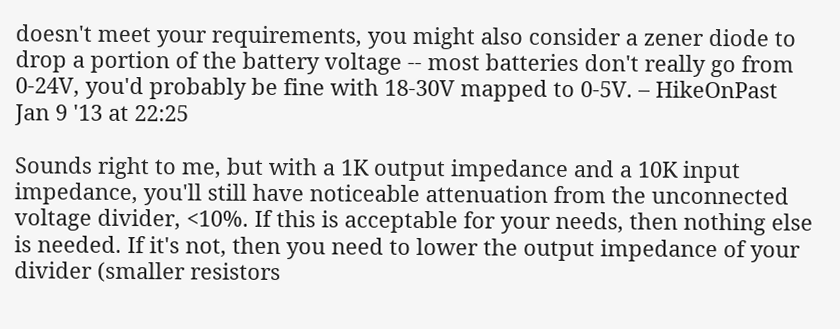doesn't meet your requirements, you might also consider a zener diode to drop a portion of the battery voltage -- most batteries don't really go from 0-24V, you'd probably be fine with 18-30V mapped to 0-5V. – HikeOnPast Jan 9 '13 at 22:25

Sounds right to me, but with a 1K output impedance and a 10K input impedance, you'll still have noticeable attenuation from the unconnected voltage divider, <10%. If this is acceptable for your needs, then nothing else is needed. If it's not, then you need to lower the output impedance of your divider (smaller resistors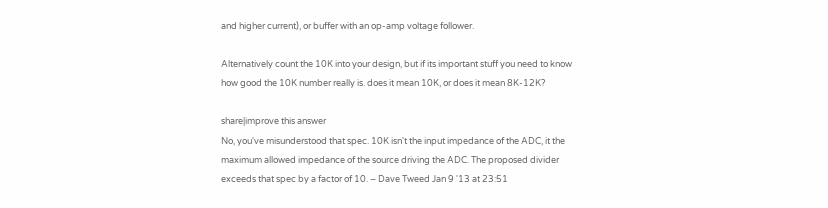and higher current), or buffer with an op-amp voltage follower.

Alternatively count the 10K into your design, but if its important stuff you need to know how good the 10K number really is. does it mean 10K, or does it mean 8K-12K?

share|improve this answer
No, you've misunderstood that spec. 10K isn't the input impedance of the ADC, it the maximum allowed impedance of the source driving the ADC. The proposed divider exceeds that spec by a factor of 10. – Dave Tweed Jan 9 '13 at 23:51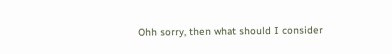Ohh sorry, then what should I consider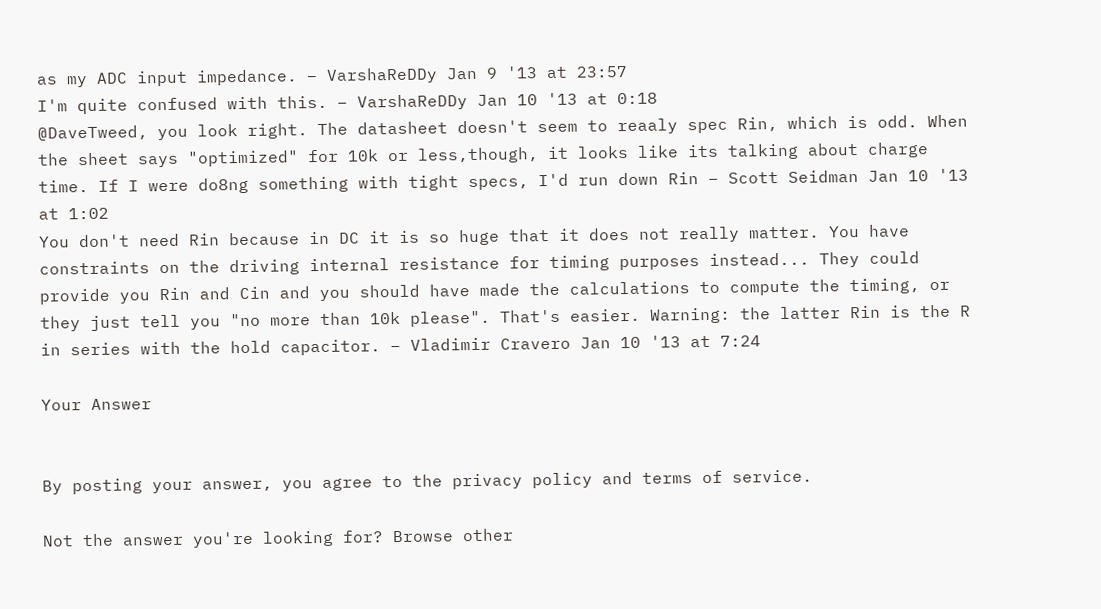as my ADC input impedance. – VarshaReDDy Jan 9 '13 at 23:57
I'm quite confused with this. – VarshaReDDy Jan 10 '13 at 0:18
@DaveTweed, you look right. The datasheet doesn't seem to reaaly spec Rin, which is odd. When the sheet says "optimized" for 10k or less,though, it looks like its talking about charge time. If I were do8ng something with tight specs, I'd run down Rin – Scott Seidman Jan 10 '13 at 1:02
You don't need Rin because in DC it is so huge that it does not really matter. You have constraints on the driving internal resistance for timing purposes instead... They could provide you Rin and Cin and you should have made the calculations to compute the timing, or they just tell you "no more than 10k please". That's easier. Warning: the latter Rin is the R in series with the hold capacitor. – Vladimir Cravero Jan 10 '13 at 7:24

Your Answer


By posting your answer, you agree to the privacy policy and terms of service.

Not the answer you're looking for? Browse other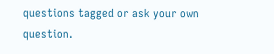questions tagged or ask your own question.